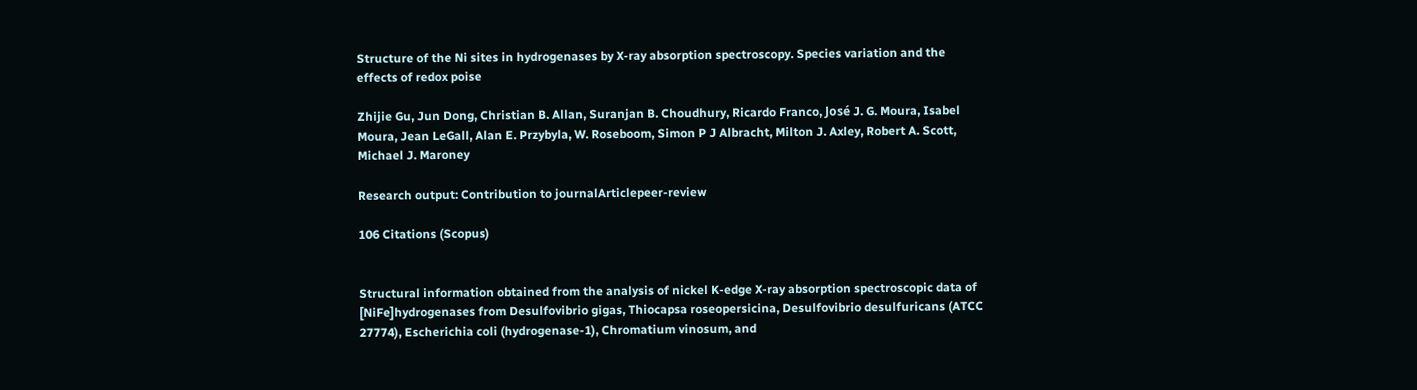Structure of the Ni sites in hydrogenases by X-ray absorption spectroscopy. Species variation and the effects of redox poise

Zhijie Gu, Jun Dong, Christian B. Allan, Suranjan B. Choudhury, Ricardo Franco, José J. G. Moura, Isabel Moura, Jean LeGall, Alan E. Przybyla, W. Roseboom, Simon P J Albracht, Milton J. Axley, Robert A. Scott, Michael J. Maroney

Research output: Contribution to journalArticlepeer-review

106 Citations (Scopus)


Structural information obtained from the analysis of nickel K-edge X-ray absorption spectroscopic data of [NiFe]hydrogenases from Desulfovibrio gigas, Thiocapsa roseopersicina, Desulfovibrio desulfuricans (ATCC 27774), Escherichia coli (hydrogenase-1), Chromatium vinosum, and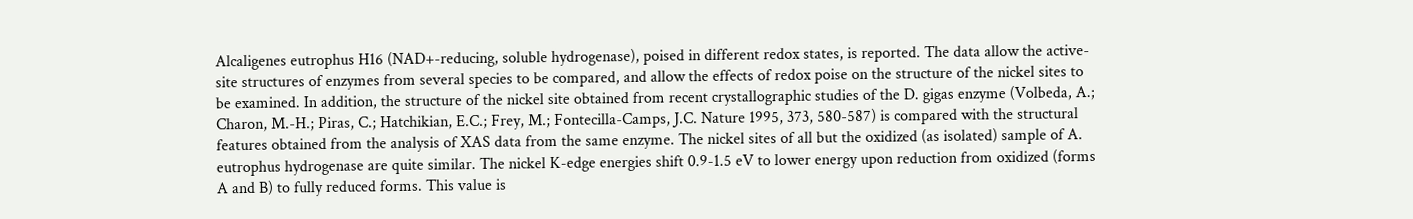Alcaligenes eutrophus H16 (NAD+-reducing, soluble hydrogenase), poised in different redox states, is reported. The data allow the active-site structures of enzymes from several species to be compared, and allow the effects of redox poise on the structure of the nickel sites to be examined. In addition, the structure of the nickel site obtained from recent crystallographic studies of the D. gigas enzyme (Volbeda, A.; Charon, M.-H.; Piras, C.; Hatchikian, E.C.; Frey, M.; Fontecilla-Camps, J.C. Nature 1995, 373, 580-587) is compared with the structural features obtained from the analysis of XAS data from the same enzyme. The nickel sites of all but the oxidized (as isolated) sample of A. eutrophus hydrogenase are quite similar. The nickel K-edge energies shift 0.9-1.5 eV to lower energy upon reduction from oxidized (forms A and B) to fully reduced forms. This value is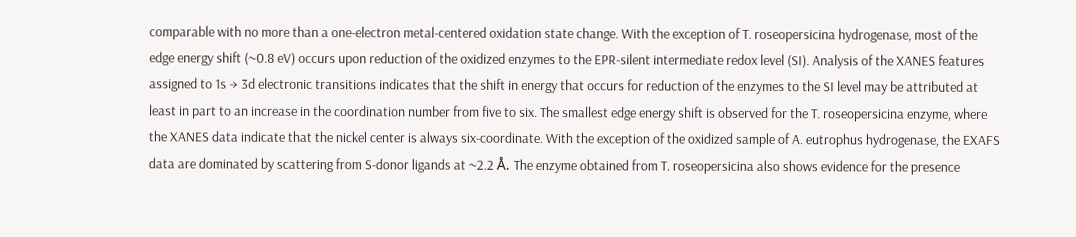comparable with no more than a one-electron metal-centered oxidation state change. With the exception of T. roseopersicina hydrogenase, most of the edge energy shift (~0.8 eV) occurs upon reduction of the oxidized enzymes to the EPR-silent intermediate redox level (SI). Analysis of the XANES features assigned to 1s → 3d electronic transitions indicates that the shift in energy that occurs for reduction of the enzymes to the SI level may be attributed at least in part to an increase in the coordination number from five to six. The smallest edge energy shift is observed for the T. roseopersicina enzyme, where the XANES data indicate that the nickel center is always six-coordinate. With the exception of the oxidized sample of A. eutrophus hydrogenase, the EXAFS data are dominated by scattering from S-donor ligands at ~2.2 Å. The enzyme obtained from T. roseopersicina also shows evidence for the presence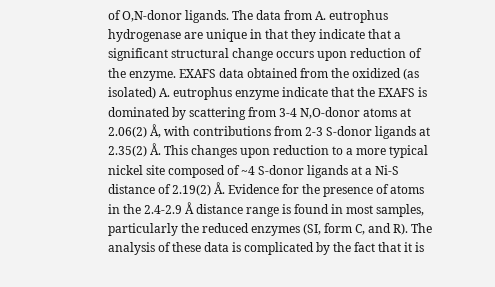of O,N-donor ligands. The data from A. eutrophus hydrogenase are unique in that they indicate that a significant structural change occurs upon reduction of the enzyme. EXAFS data obtained from the oxidized (as isolated) A. eutrophus enzyme indicate that the EXAFS is dominated by scattering from 3-4 N,O-donor atoms at 2.06(2) Å, with contributions from 2-3 S-donor ligands at 2.35(2) Å. This changes upon reduction to a more typical nickel site composed of ~4 S-donor ligands at a Ni-S distance of 2.19(2) Å. Evidence for the presence of atoms in the 2.4-2.9 Å distance range is found in most samples, particularly the reduced enzymes (SI, form C, and R). The analysis of these data is complicated by the fact that it is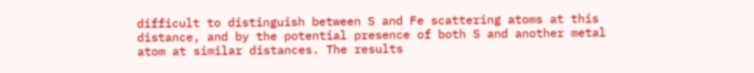difficult to distinguish between S and Fe scattering atoms at this distance, and by the potential presence of both S and another metal atom at similar distances. The results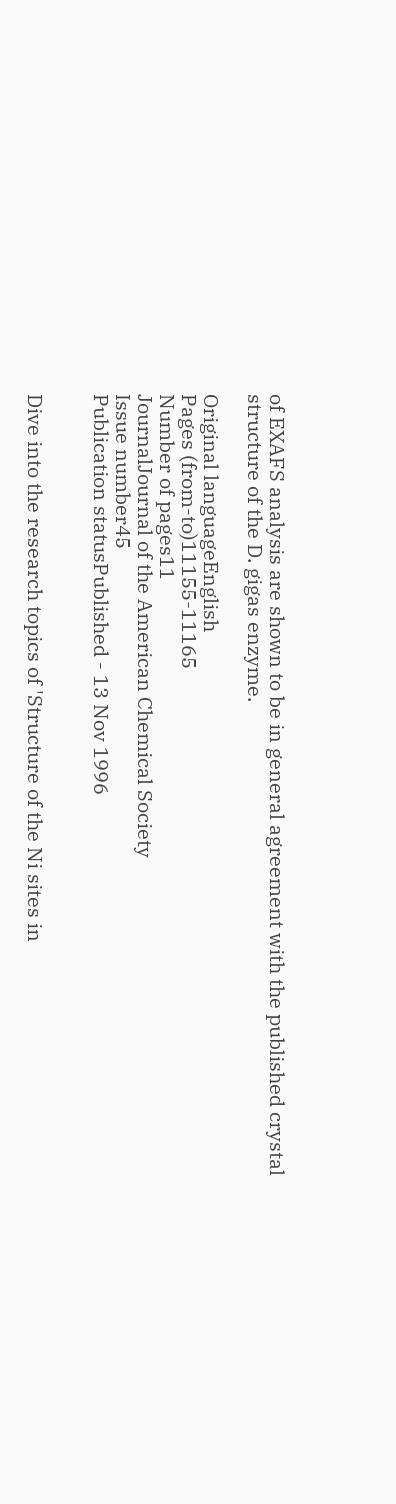of EXAFS analysis are shown to be in general agreement with the published crystal structure of the D. gigas enzyme.

Original languageEnglish
Pages (from-to)11155-11165
Number of pages11
JournalJournal of the American Chemical Society
Issue number45
Publication statusPublished - 13 Nov 1996


Dive into the research topics of 'Structure of the Ni sites in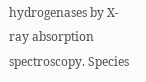hydrogenases by X-ray absorption spectroscopy. Species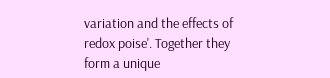variation and the effects of redox poise'. Together they form a unique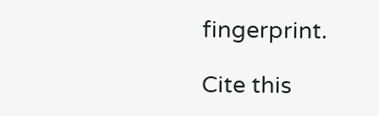fingerprint.

Cite this